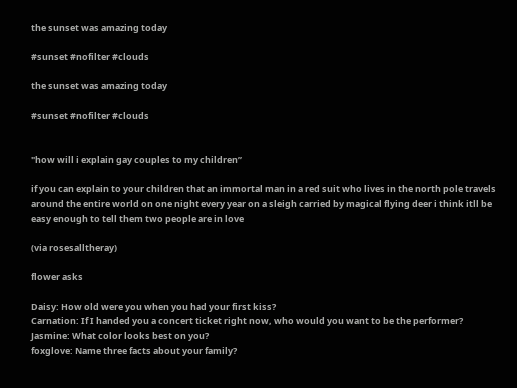the sunset was amazing today

#sunset #nofilter #clouds

the sunset was amazing today

#sunset #nofilter #clouds


"how will i explain gay couples to my children”

if you can explain to your children that an immortal man in a red suit who lives in the north pole travels around the entire world on one night every year on a sleigh carried by magical flying deer i think itll be easy enough to tell them two people are in love

(via rosesalltheray)

flower asks

Daisy: How old were you when you had your first kiss?
Carnation: If I handed you a concert ticket right now, who would you want to be the performer?
Jasmine: What color looks best on you?
foxglove: Name three facts about your family?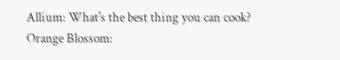Allium: What's the best thing you can cook?
Orange Blossom: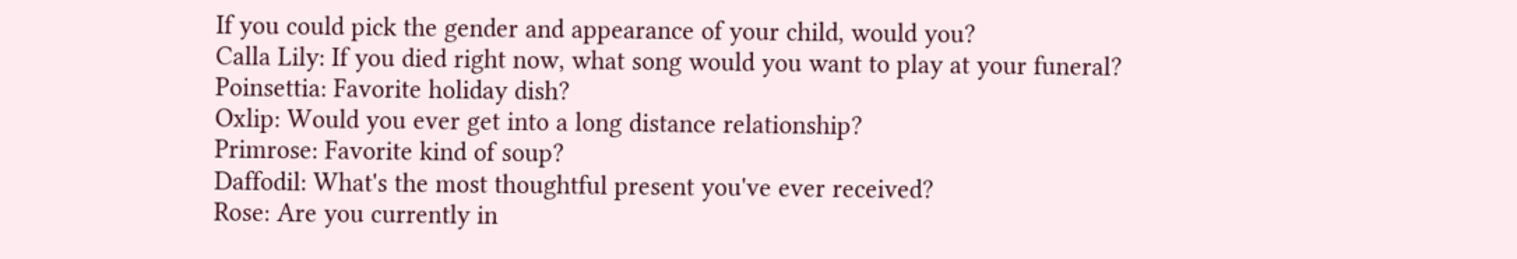If you could pick the gender and appearance of your child, would you?
Calla Lily: If you died right now, what song would you want to play at your funeral?
Poinsettia: Favorite holiday dish?
Oxlip: Would you ever get into a long distance relationship?
Primrose: Favorite kind of soup?
Daffodil: What's the most thoughtful present you've ever received?
Rose: Are you currently in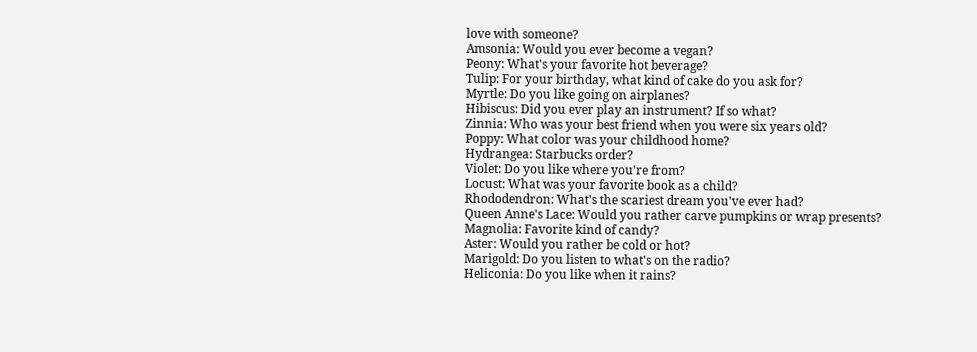love with someone?
Amsonia: Would you ever become a vegan?
Peony: What's your favorite hot beverage?
Tulip: For your birthday, what kind of cake do you ask for?
Myrtle: Do you like going on airplanes?
Hibiscus: Did you ever play an instrument? If so what?
Zinnia: Who was your best friend when you were six years old?
Poppy: What color was your childhood home?
Hydrangea: Starbucks order?
Violet: Do you like where you're from?
Locust: What was your favorite book as a child?
Rhododendron: What's the scariest dream you've ever had?
Queen Anne's Lace: Would you rather carve pumpkins or wrap presents?
Magnolia: Favorite kind of candy?
Aster: Would you rather be cold or hot?
Marigold: Do you listen to what's on the radio?
Heliconia: Do you like when it rains?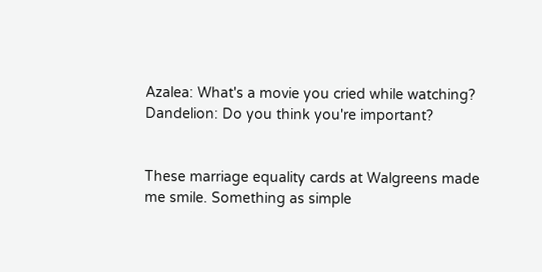Azalea: What's a movie you cried while watching?
Dandelion: Do you think you're important?


These marriage equality cards at Walgreens made me smile. Something as simple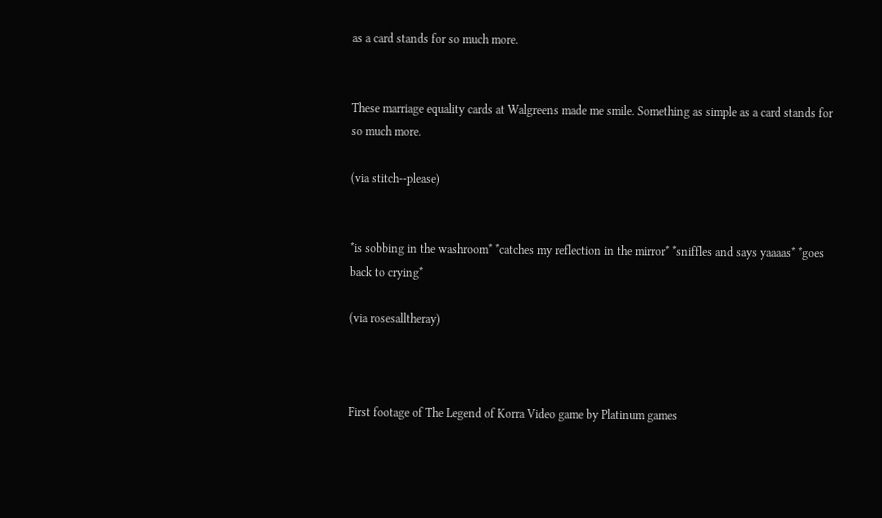as a card stands for so much more.


These marriage equality cards at Walgreens made me smile. Something as simple as a card stands for so much more.

(via stitch--please)


*is sobbing in the washroom* *catches my reflection in the mirror* *sniffles and says yaaaas* *goes back to crying*

(via rosesalltheray)



First footage of The Legend of Korra Video game by Platinum games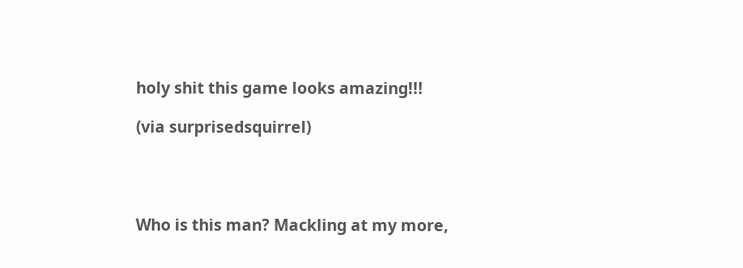holy shit this game looks amazing!!!

(via surprisedsquirrel)




Who is this man? Mackling at my more,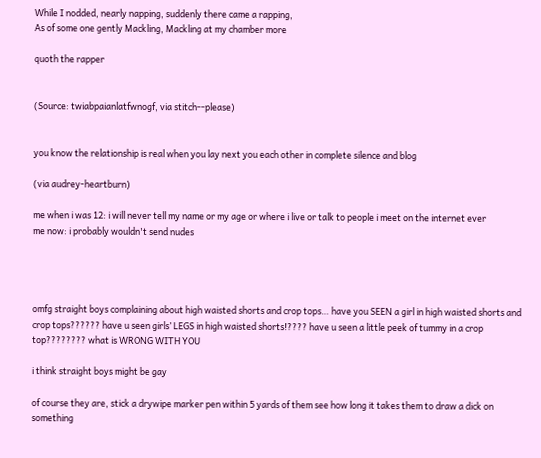While I nodded, nearly napping, suddenly there came a rapping,
As of some one gently Mackling, Mackling at my chamber more

quoth the rapper


(Source: twiabpaianlatfwnogf, via stitch--please)


you know the relationship is real when you lay next you each other in complete silence and blog

(via audrey-heartburn)

me when i was 12: i will never tell my name or my age or where i live or talk to people i meet on the internet ever
me now: i probably wouldn't send nudes




omfg straight boys complaining about high waisted shorts and crop tops… have you SEEN a girl in high waisted shorts and crop tops?????? have u seen girls’ LEGS in high waisted shorts!???? have u seen a little peek of tummy in a crop top???????? what is WRONG WITH YOU

i think straight boys might be gay

of course they are, stick a drywipe marker pen within 5 yards of them see how long it takes them to draw a dick on something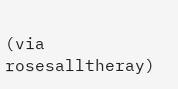(via rosesalltheray)